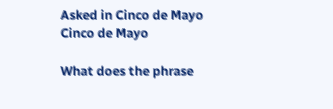Asked in Cinco de Mayo
Cinco de Mayo

What does the phrase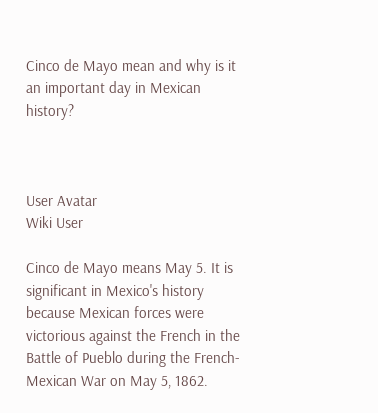Cinco de Mayo mean and why is it an important day in Mexican history?



User Avatar
Wiki User

Cinco de Mayo means May 5. It is significant in Mexico's history because Mexican forces were victorious against the French in the Battle of Pueblo during the French-Mexican War on May 5, 1862.